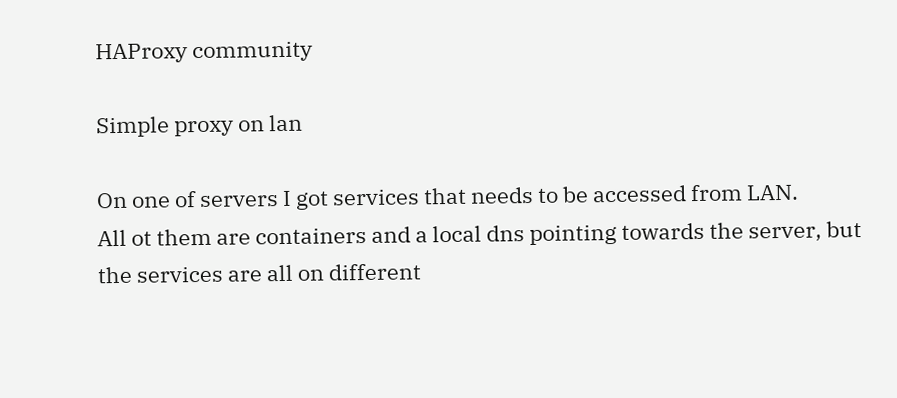HAProxy community

Simple proxy on lan

On one of servers I got services that needs to be accessed from LAN.
All ot them are containers and a local dns pointing towards the server, but the services are all on different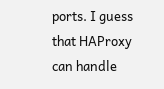ports. I guess that HAProxy can handle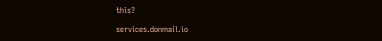this?

services.donmail.io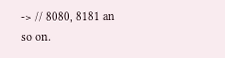-> // 8080, 8181 an so on.